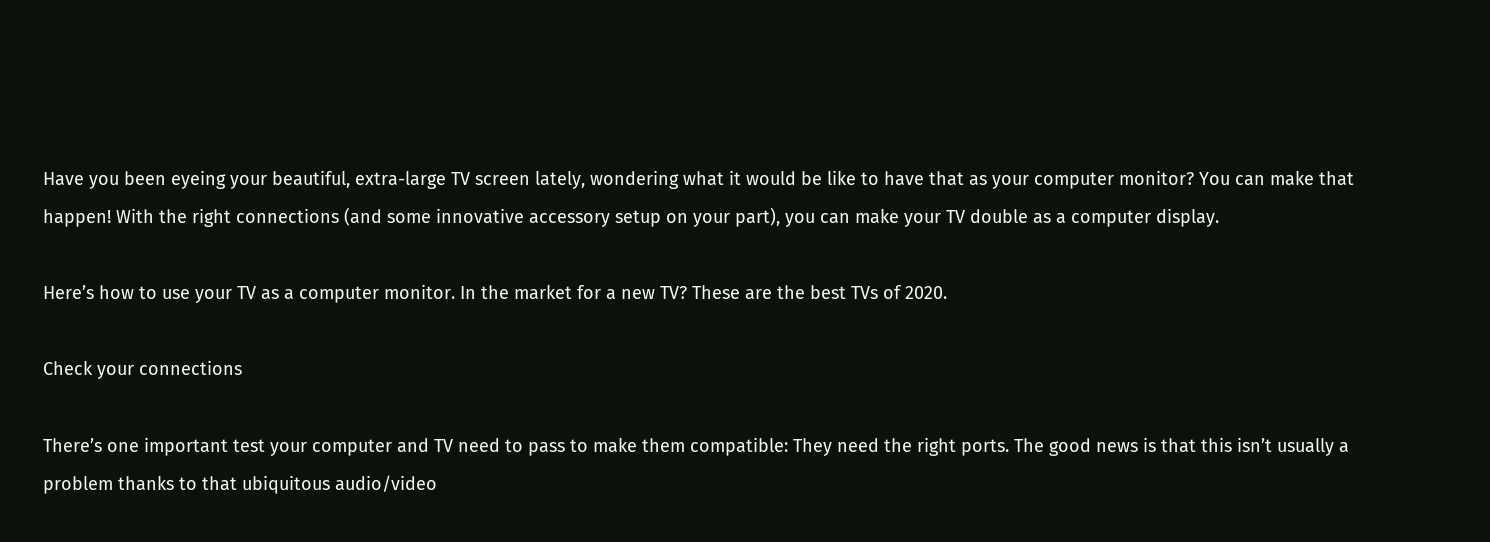Have you been eyeing your beautiful, extra-large TV screen lately, wondering what it would be like to have that as your computer monitor? You can make that happen! With the right connections (and some innovative accessory setup on your part), you can make your TV double as a computer display.

Here’s how to use your TV as a computer monitor. In the market for a new TV? These are the best TVs of 2020.

Check your connections

There’s one important test your computer and TV need to pass to make them compatible: They need the right ports. The good news is that this isn’t usually a problem thanks to that ubiquitous audio/video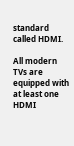standard called HDMI.

All modern TVs are equipped with at least one HDMI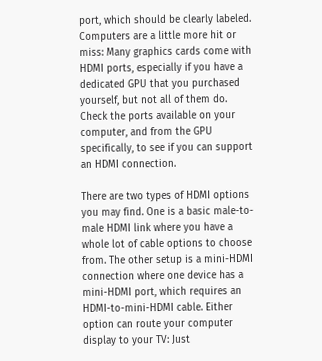port, which should be clearly labeled. Computers are a little more hit or miss: Many graphics cards come with HDMI ports, especially if you have a dedicated GPU that you purchased yourself, but not all of them do. Check the ports available on your computer, and from the GPU specifically, to see if you can support an HDMI connection.

There are two types of HDMI options you may find. One is a basic male-to-male HDMI link where you have a whole lot of cable options to choose from. The other setup is a mini-HDMI connection where one device has a mini-HDMI port, which requires an HDMI-to-mini-HDMI cable. Either option can route your computer display to your TV: Just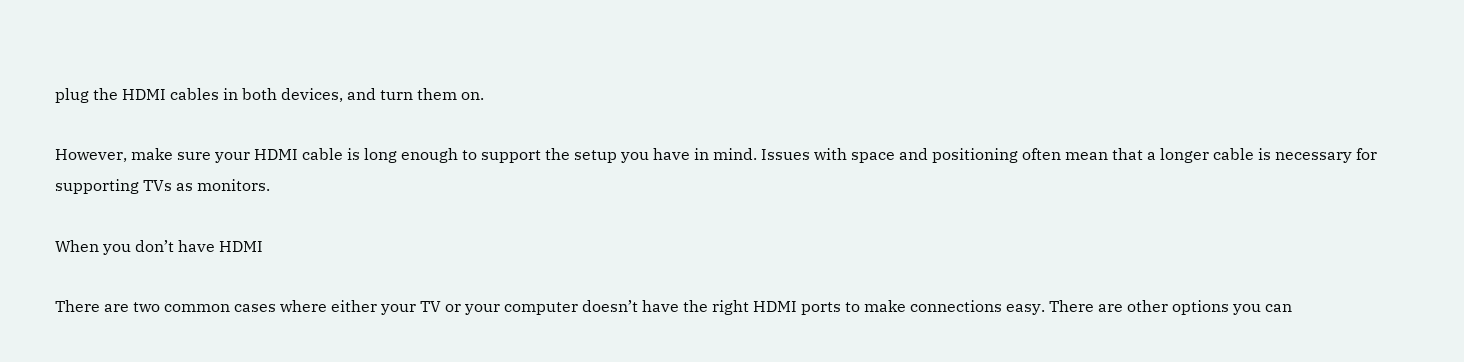plug the HDMI cables in both devices, and turn them on.

However, make sure your HDMI cable is long enough to support the setup you have in mind. Issues with space and positioning often mean that a longer cable is necessary for supporting TVs as monitors.

When you don’t have HDMI

There are two common cases where either your TV or your computer doesn’t have the right HDMI ports to make connections easy. There are other options you can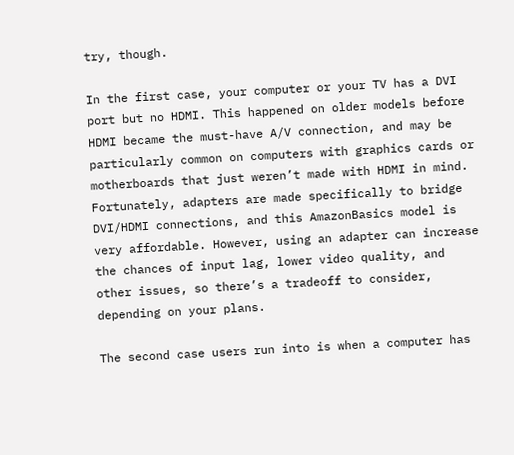try, though.

In the first case, your computer or your TV has a DVI port but no HDMI. This happened on older models before HDMI became the must-have A/V connection, and may be particularly common on computers with graphics cards or motherboards that just weren’t made with HDMI in mind. Fortunately, adapters are made specifically to bridge DVI/HDMI connections, and this AmazonBasics model is very affordable. However, using an adapter can increase the chances of input lag, lower video quality, and other issues, so there’s a tradeoff to consider, depending on your plans.

The second case users run into is when a computer has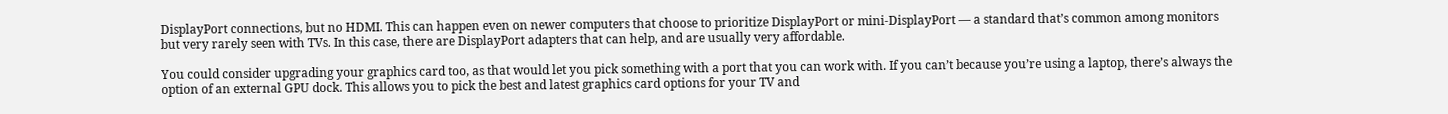DisplayPort connections, but no HDMI. This can happen even on newer computers that choose to prioritize DisplayPort or mini-DisplayPort — a standard that’s common among monitors but very rarely seen with TVs. In this case, there are DisplayPort adapters that can help, and are usually very affordable.

You could consider upgrading your graphics card too, as that would let you pick something with a port that you can work with. If you can’t because you’re using a laptop, there’s always the option of an external GPU dock. This allows you to pick the best and latest graphics card options for your TV and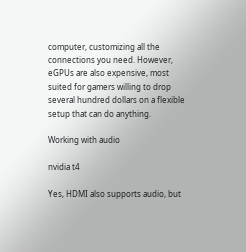computer, customizing all the connections you need. However, eGPUs are also expensive, most suited for gamers willing to drop several hundred dollars on a flexible setup that can do anything.

Working with audio

nvidia t4

Yes, HDMI also supports audio, but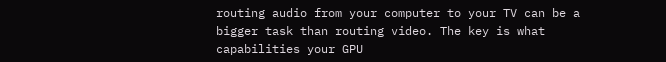routing audio from your computer to your TV can be a bigger task than routing video. The key is what capabilities your GPU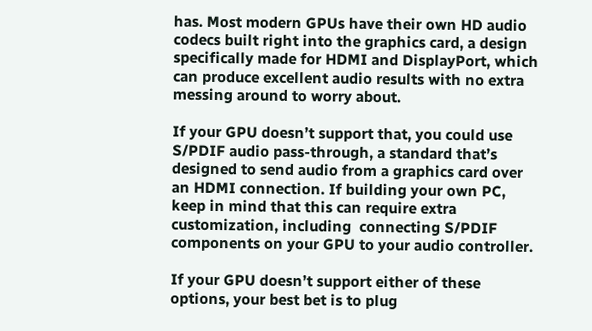has. Most modern GPUs have their own HD audio codecs built right into the graphics card, a design specifically made for HDMI and DisplayPort, which can produce excellent audio results with no extra messing around to worry about.

If your GPU doesn’t support that, you could use S/PDIF audio pass-through, a standard that’s designed to send audio from a graphics card over an HDMI connection. If building your own PC, keep in mind that this can require extra customization, including  connecting S/PDIF components on your GPU to your audio controller.

If your GPU doesn’t support either of these options, your best bet is to plug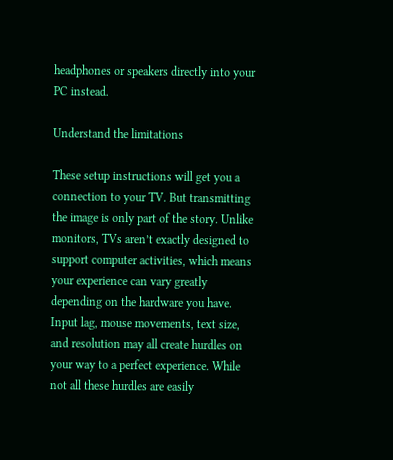headphones or speakers directly into your PC instead.

Understand the limitations

These setup instructions will get you a connection to your TV. But transmitting the image is only part of the story. Unlike monitors, TVs aren’t exactly designed to support computer activities, which means your experience can vary greatly depending on the hardware you have. Input lag, mouse movements, text size, and resolution may all create hurdles on your way to a perfect experience. While not all these hurdles are easily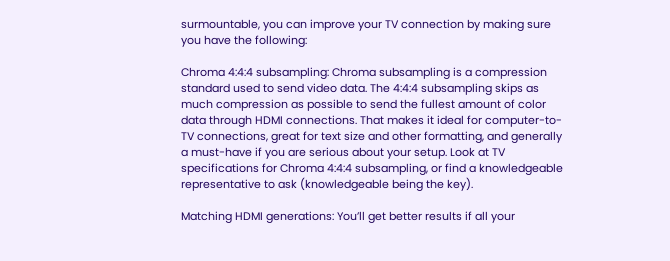surmountable, you can improve your TV connection by making sure you have the following:

Chroma 4:4:4 subsampling: Chroma subsampling is a compression standard used to send video data. The 4:4:4 subsampling skips as much compression as possible to send the fullest amount of color data through HDMI connections. That makes it ideal for computer-to-TV connections, great for text size and other formatting, and generally a must-have if you are serious about your setup. Look at TV specifications for Chroma 4:4:4 subsampling, or find a knowledgeable representative to ask (knowledgeable being the key).

Matching HDMI generations: You’ll get better results if all your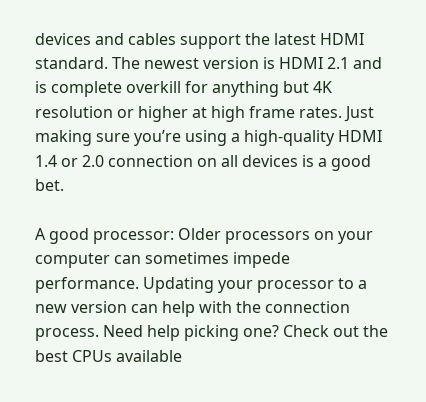devices and cables support the latest HDMI standard. The newest version is HDMI 2.1 and is complete overkill for anything but 4K resolution or higher at high frame rates. Just making sure you’re using a high-quality HDMI 1.4 or 2.0 connection on all devices is a good bet.

A good processor: Older processors on your computer can sometimes impede performance. Updating your processor to a new version can help with the connection process. Need help picking one? Check out the best CPUs available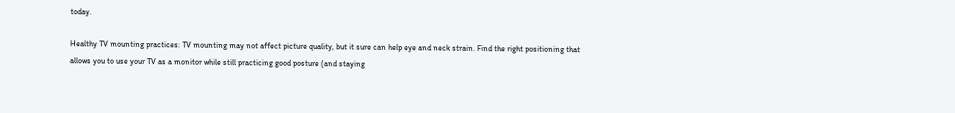today.

Healthy TV mounting practices: TV mounting may not affect picture quality, but it sure can help eye and neck strain. Find the right positioning that allows you to use your TV as a monitor while still practicing good posture (and staying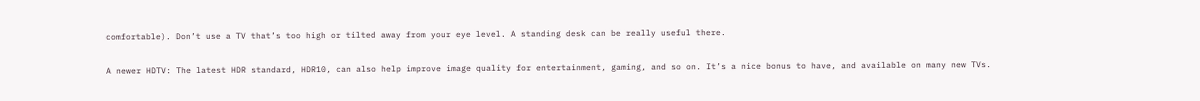comfortable). Don’t use a TV that’s too high or tilted away from your eye level. A standing desk can be really useful there.

A newer HDTV: The latest HDR standard, HDR10, can also help improve image quality for entertainment, gaming, and so on. It’s a nice bonus to have, and available on many new TVs.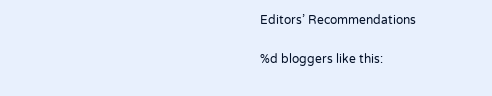Editors’ Recommendations

%d bloggers like this: